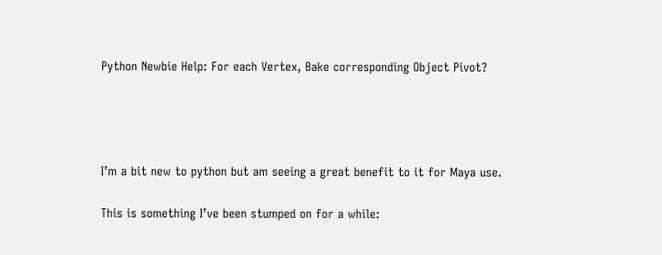Python Newbie Help: For each Vertex, Bake corresponding Object Pivot?




I’m a bit new to python but am seeing a great benefit to it for Maya use.

This is something I’ve been stumped on for a while: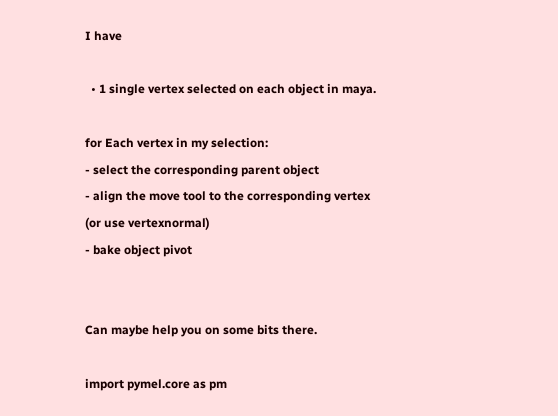I have

  • 1 single vertex selected on each object in maya.

for Each vertex in my selection:
- select the corresponding parent object
- align the move tool to the corresponding vertex
(or use vertexnormal)
- bake object pivot


Can maybe help you on some bits there.

import pymel.core as pm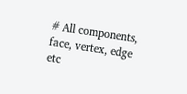# All components, face, vertex, edge etc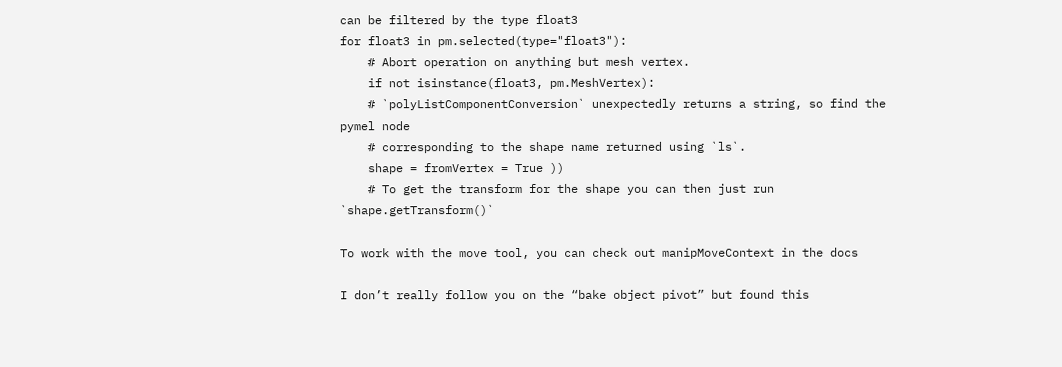can be filtered by the type float3
for float3 in pm.selected(type="float3"):
    # Abort operation on anything but mesh vertex.
    if not isinstance(float3, pm.MeshVertex):
    # `polyListComponentConversion` unexpectedly returns a string, so find the pymel node
    # corresponding to the shape name returned using `ls`.
    shape = fromVertex = True ))
    # To get the transform for the shape you can then just run `shape.getTransform()`

To work with the move tool, you can check out manipMoveContext in the docs

I don’t really follow you on the “bake object pivot” but found this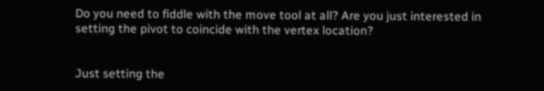Do you need to fiddle with the move tool at all? Are you just interested in setting the pivot to coincide with the vertex location?


Just setting the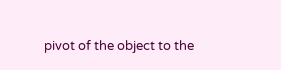pivot of the object to the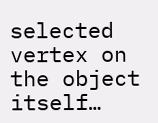selected vertex on the object itself…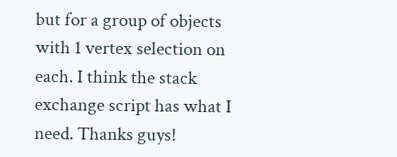but for a group of objects with 1 vertex selection on each. I think the stack exchange script has what I need. Thanks guys!